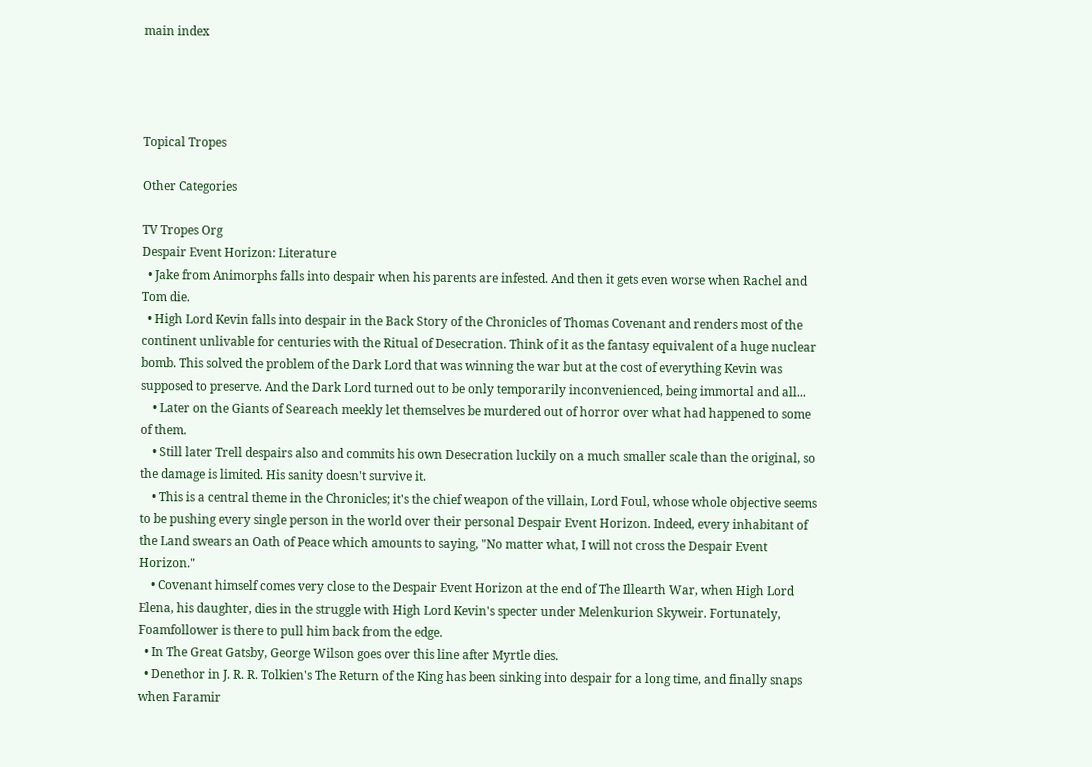main index




Topical Tropes

Other Categories

TV Tropes Org
Despair Event Horizon: Literature
  • Jake from Animorphs falls into despair when his parents are infested. And then it gets even worse when Rachel and Tom die.
  • High Lord Kevin falls into despair in the Back Story of the Chronicles of Thomas Covenant and renders most of the continent unlivable for centuries with the Ritual of Desecration. Think of it as the fantasy equivalent of a huge nuclear bomb. This solved the problem of the Dark Lord that was winning the war but at the cost of everything Kevin was supposed to preserve. And the Dark Lord turned out to be only temporarily inconvenienced, being immortal and all...
    • Later on the Giants of Seareach meekly let themselves be murdered out of horror over what had happened to some of them.
    • Still later Trell despairs also and commits his own Desecration luckily on a much smaller scale than the original, so the damage is limited. His sanity doesn't survive it.
    • This is a central theme in the Chronicles; it's the chief weapon of the villain, Lord Foul, whose whole objective seems to be pushing every single person in the world over their personal Despair Event Horizon. Indeed, every inhabitant of the Land swears an Oath of Peace which amounts to saying, "No matter what, I will not cross the Despair Event Horizon."
    • Covenant himself comes very close to the Despair Event Horizon at the end of The Illearth War, when High Lord Elena, his daughter, dies in the struggle with High Lord Kevin's specter under Melenkurion Skyweir. Fortunately, Foamfollower is there to pull him back from the edge.
  • In The Great Gatsby, George Wilson goes over this line after Myrtle dies.
  • Denethor in J. R. R. Tolkien's The Return of the King has been sinking into despair for a long time, and finally snaps when Faramir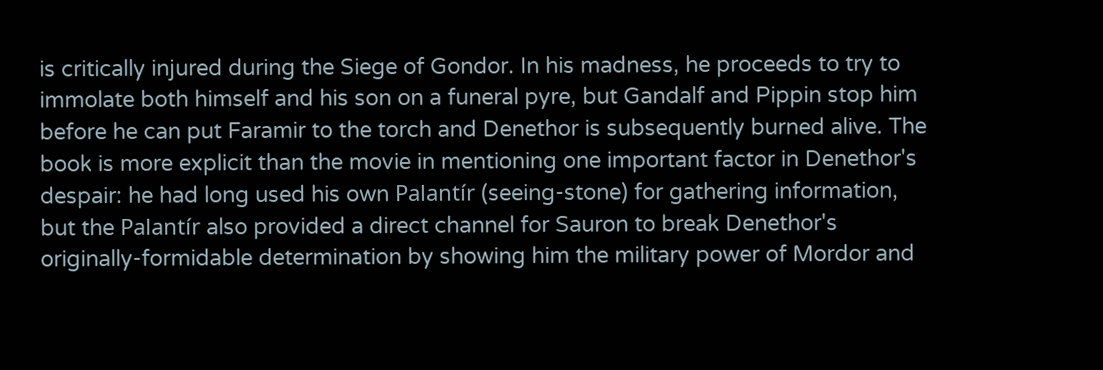is critically injured during the Siege of Gondor. In his madness, he proceeds to try to immolate both himself and his son on a funeral pyre, but Gandalf and Pippin stop him before he can put Faramir to the torch and Denethor is subsequently burned alive. The book is more explicit than the movie in mentioning one important factor in Denethor's despair: he had long used his own Palantír (seeing-stone) for gathering information, but the Palantír also provided a direct channel for Sauron to break Denethor's originally-formidable determination by showing him the military power of Mordor and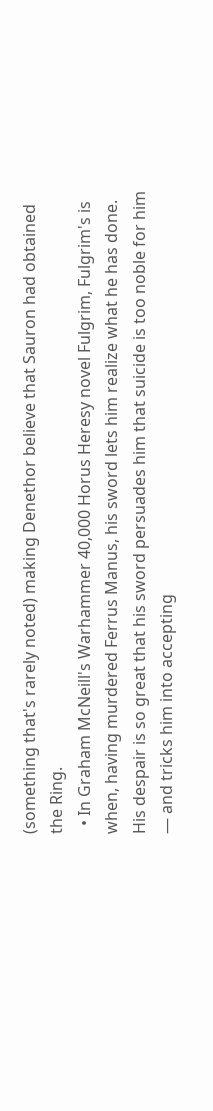(something that's rarely noted) making Denethor believe that Sauron had obtained the Ring.
  • In Graham McNeill's Warhammer 40,000 Horus Heresy novel Fulgrim, Fulgrim's is when, having murdered Ferrus Manus, his sword lets him realize what he has done. His despair is so great that his sword persuades him that suicide is too noble for him — and tricks him into accepting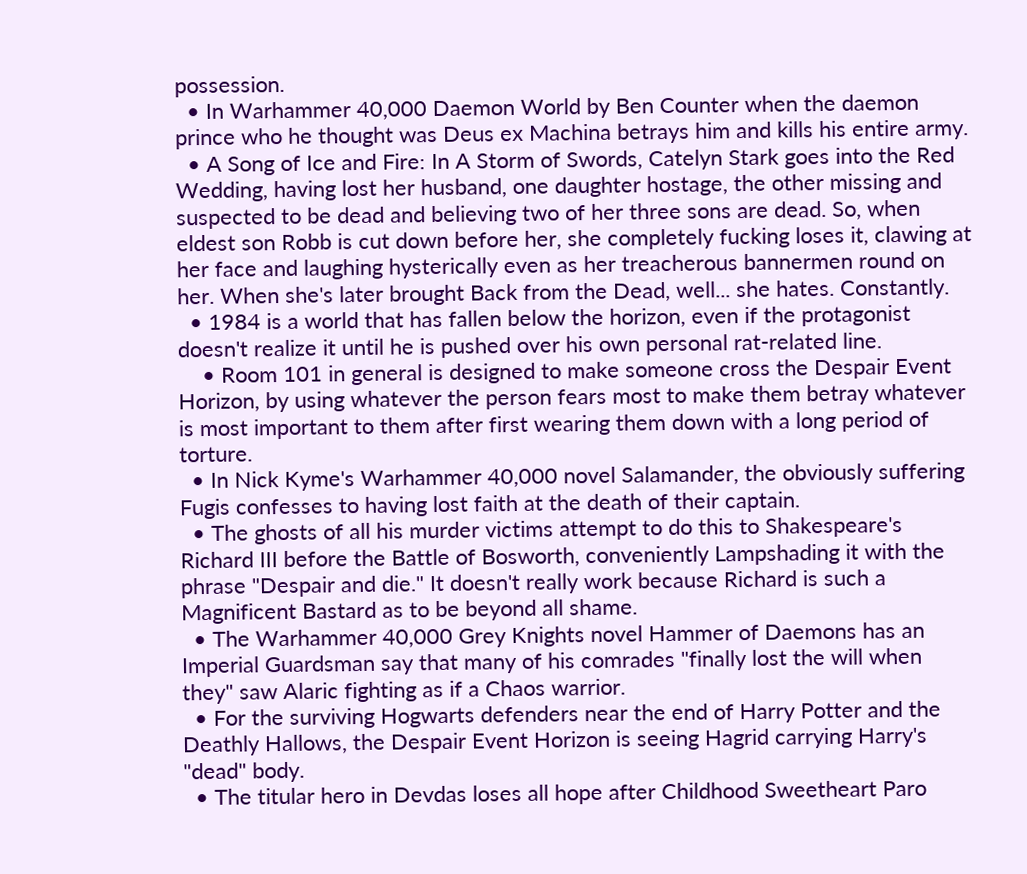possession.
  • In Warhammer 40,000 Daemon World by Ben Counter when the daemon prince who he thought was Deus ex Machina betrays him and kills his entire army.
  • A Song of Ice and Fire: In A Storm of Swords, Catelyn Stark goes into the Red Wedding, having lost her husband, one daughter hostage, the other missing and suspected to be dead and believing two of her three sons are dead. So, when eldest son Robb is cut down before her, she completely fucking loses it, clawing at her face and laughing hysterically even as her treacherous bannermen round on her. When she's later brought Back from the Dead, well... she hates. Constantly.
  • 1984 is a world that has fallen below the horizon, even if the protagonist doesn't realize it until he is pushed over his own personal rat-related line.
    • Room 101 in general is designed to make someone cross the Despair Event Horizon, by using whatever the person fears most to make them betray whatever is most important to them after first wearing them down with a long period of torture.
  • In Nick Kyme's Warhammer 40,000 novel Salamander, the obviously suffering Fugis confesses to having lost faith at the death of their captain.
  • The ghosts of all his murder victims attempt to do this to Shakespeare's Richard III before the Battle of Bosworth, conveniently Lampshading it with the phrase "Despair and die." It doesn't really work because Richard is such a Magnificent Bastard as to be beyond all shame.
  • The Warhammer 40,000 Grey Knights novel Hammer of Daemons has an Imperial Guardsman say that many of his comrades "finally lost the will when they" saw Alaric fighting as if a Chaos warrior.
  • For the surviving Hogwarts defenders near the end of Harry Potter and the Deathly Hallows, the Despair Event Horizon is seeing Hagrid carrying Harry's "dead" body.
  • The titular hero in Devdas loses all hope after Childhood Sweetheart Paro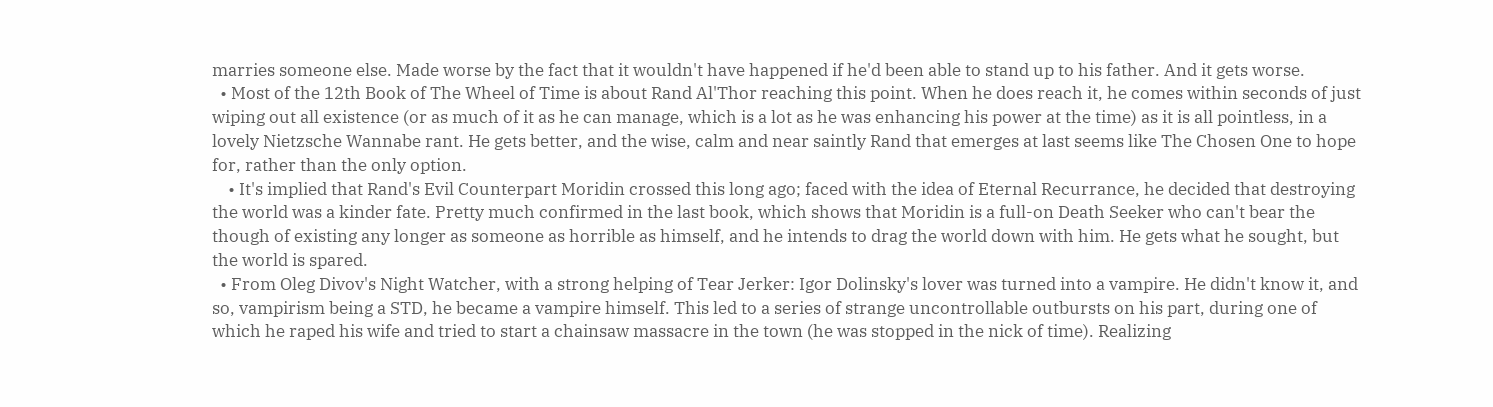marries someone else. Made worse by the fact that it wouldn't have happened if he'd been able to stand up to his father. And it gets worse.
  • Most of the 12th Book of The Wheel of Time is about Rand Al'Thor reaching this point. When he does reach it, he comes within seconds of just wiping out all existence (or as much of it as he can manage, which is a lot as he was enhancing his power at the time) as it is all pointless, in a lovely Nietzsche Wannabe rant. He gets better, and the wise, calm and near saintly Rand that emerges at last seems like The Chosen One to hope for, rather than the only option.
    • It's implied that Rand's Evil Counterpart Moridin crossed this long ago; faced with the idea of Eternal Recurrance, he decided that destroying the world was a kinder fate. Pretty much confirmed in the last book, which shows that Moridin is a full-on Death Seeker who can't bear the though of existing any longer as someone as horrible as himself, and he intends to drag the world down with him. He gets what he sought, but the world is spared.
  • From Oleg Divov's Night Watcher, with a strong helping of Tear Jerker: Igor Dolinsky's lover was turned into a vampire. He didn't know it, and so, vampirism being a STD, he became a vampire himself. This led to a series of strange uncontrollable outbursts on his part, during one of which he raped his wife and tried to start a chainsaw massacre in the town (he was stopped in the nick of time). Realizing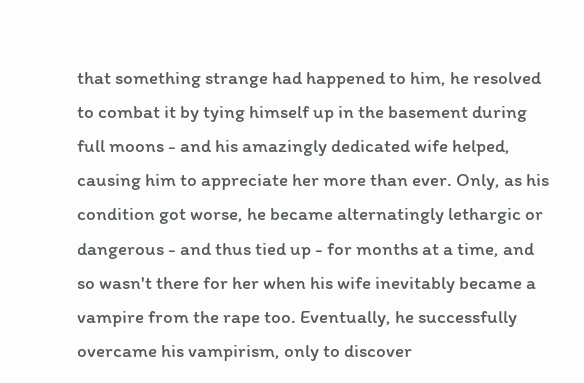that something strange had happened to him, he resolved to combat it by tying himself up in the basement during full moons - and his amazingly dedicated wife helped, causing him to appreciate her more than ever. Only, as his condition got worse, he became alternatingly lethargic or dangerous - and thus tied up - for months at a time, and so wasn't there for her when his wife inevitably became a vampire from the rape too. Eventually, he successfully overcame his vampirism, only to discover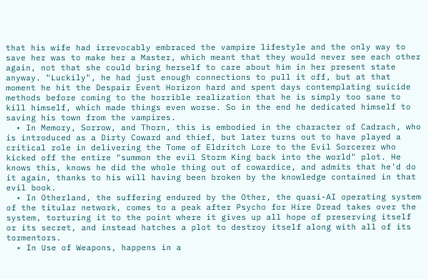that his wife had irrevocably embraced the vampire lifestyle and the only way to save her was to make her a Master, which meant that they would never see each other again, not that she could bring herself to care about him in her present state anyway. "Luckily", he had just enough connections to pull it off, but at that moment he hit the Despair Event Horizon hard and spent days contemplating suicide methods before coming to the horrible realization that he is simply too sane to kill himself, which made things even worse. So in the end he dedicated himself to saving his town from the vampires.
  • In Memory, Sorrow, and Thorn, this is embodied in the character of Cadrach, who is introduced as a Dirty Coward and thief, but later turns out to have played a critical role in delivering the Tome of Eldritch Lore to the Evil Sorcerer who kicked off the entire "summon the evil Storm King back into the world" plot. He knows this, knows he did the whole thing out of cowardice, and admits that he'd do it again, thanks to his will having been broken by the knowledge contained in that evil book.
  • In Otherland, the suffering endured by the Other, the quasi-AI operating system of the titular network, comes to a peak after Psycho for Hire Dread takes over the system, torturing it to the point where it gives up all hope of preserving itself or its secret, and instead hatches a plot to destroy itself along with all of its tormentors.
  • In Use of Weapons, happens in a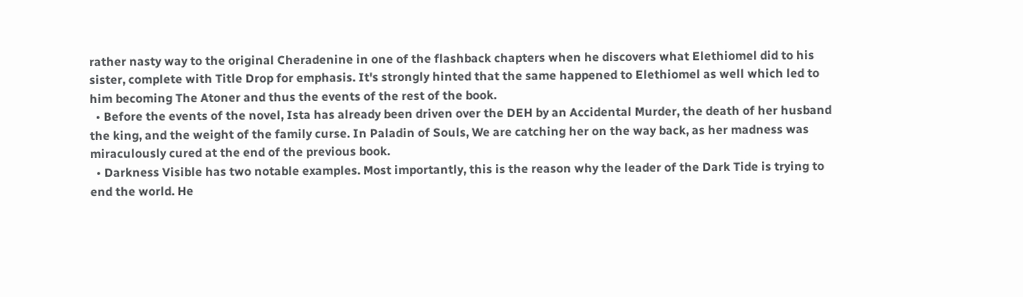rather nasty way to the original Cheradenine in one of the flashback chapters when he discovers what Elethiomel did to his sister, complete with Title Drop for emphasis. It's strongly hinted that the same happened to Elethiomel as well which led to him becoming The Atoner and thus the events of the rest of the book.
  • Before the events of the novel, Ista has already been driven over the DEH by an Accidental Murder, the death of her husband the king, and the weight of the family curse. In Paladin of Souls, We are catching her on the way back, as her madness was miraculously cured at the end of the previous book.
  • Darkness Visible has two notable examples. Most importantly, this is the reason why the leader of the Dark Tide is trying to end the world. He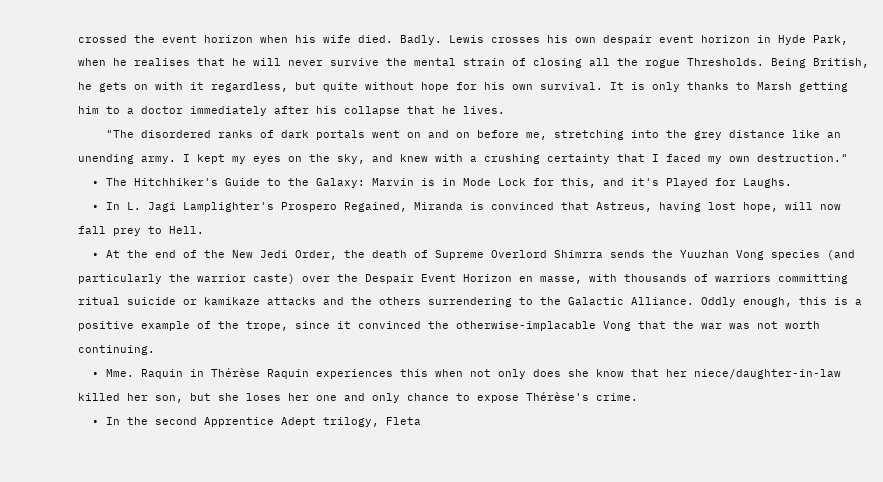crossed the event horizon when his wife died. Badly. Lewis crosses his own despair event horizon in Hyde Park, when he realises that he will never survive the mental strain of closing all the rogue Thresholds. Being British, he gets on with it regardless, but quite without hope for his own survival. It is only thanks to Marsh getting him to a doctor immediately after his collapse that he lives.
    "The disordered ranks of dark portals went on and on before me, stretching into the grey distance like an unending army. I kept my eyes on the sky, and knew with a crushing certainty that I faced my own destruction."
  • The Hitchhiker's Guide to the Galaxy: Marvin is in Mode Lock for this, and it's Played for Laughs.
  • In L. Jagi Lamplighter's Prospero Regained, Miranda is convinced that Astreus, having lost hope, will now fall prey to Hell.
  • At the end of the New Jedi Order, the death of Supreme Overlord Shimrra sends the Yuuzhan Vong species (and particularly the warrior caste) over the Despair Event Horizon en masse, with thousands of warriors committing ritual suicide or kamikaze attacks and the others surrendering to the Galactic Alliance. Oddly enough, this is a positive example of the trope, since it convinced the otherwise-implacable Vong that the war was not worth continuing.
  • Mme. Raquin in Thérèse Raquin experiences this when not only does she know that her niece/daughter-in-law killed her son, but she loses her one and only chance to expose Thérèse's crime.
  • In the second Apprentice Adept trilogy, Fleta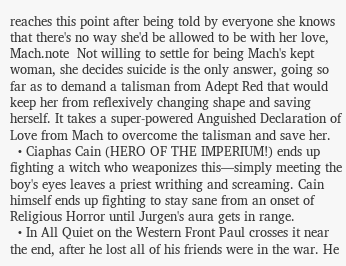reaches this point after being told by everyone she knows that there's no way she'd be allowed to be with her love, Mach.note  Not willing to settle for being Mach's kept woman, she decides suicide is the only answer, going so far as to demand a talisman from Adept Red that would keep her from reflexively changing shape and saving herself. It takes a super-powered Anguished Declaration of Love from Mach to overcome the talisman and save her.
  • Ciaphas Cain (HERO OF THE IMPERIUM!) ends up fighting a witch who weaponizes this—simply meeting the boy's eyes leaves a priest writhing and screaming. Cain himself ends up fighting to stay sane from an onset of Religious Horror until Jurgen's aura gets in range.
  • In All Quiet on the Western Front Paul crosses it near the end, after he lost all of his friends were in the war. He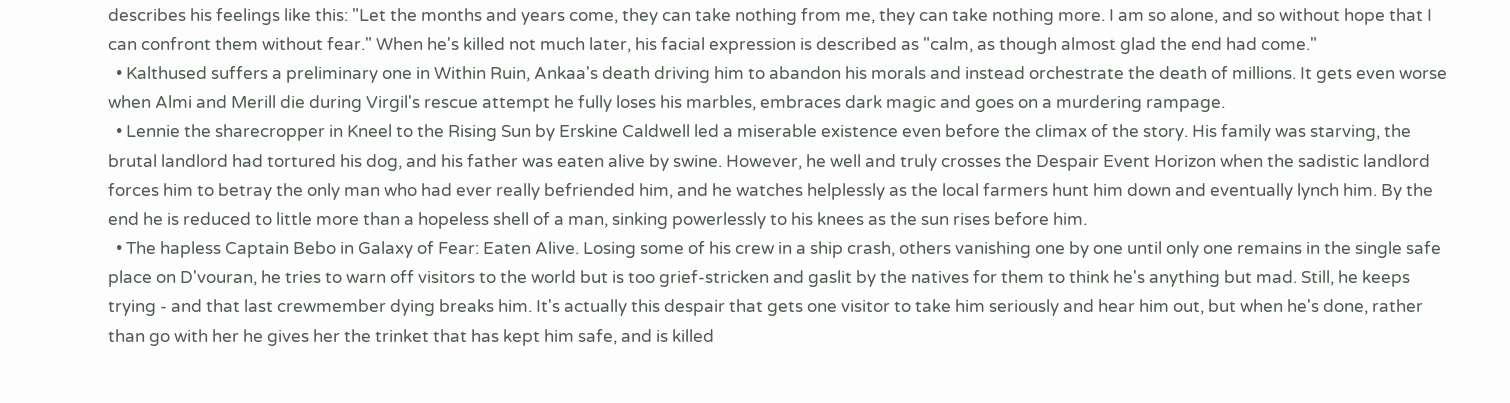describes his feelings like this: "Let the months and years come, they can take nothing from me, they can take nothing more. I am so alone, and so without hope that I can confront them without fear." When he's killed not much later, his facial expression is described as "calm, as though almost glad the end had come."
  • Kalthused suffers a preliminary one in Within Ruin, Ankaa's death driving him to abandon his morals and instead orchestrate the death of millions. It gets even worse when Almi and Merill die during Virgil's rescue attempt he fully loses his marbles, embraces dark magic and goes on a murdering rampage.
  • Lennie the sharecropper in Kneel to the Rising Sun by Erskine Caldwell led a miserable existence even before the climax of the story. His family was starving, the brutal landlord had tortured his dog, and his father was eaten alive by swine. However, he well and truly crosses the Despair Event Horizon when the sadistic landlord forces him to betray the only man who had ever really befriended him, and he watches helplessly as the local farmers hunt him down and eventually lynch him. By the end he is reduced to little more than a hopeless shell of a man, sinking powerlessly to his knees as the sun rises before him.
  • The hapless Captain Bebo in Galaxy of Fear: Eaten Alive. Losing some of his crew in a ship crash, others vanishing one by one until only one remains in the single safe place on D'vouran, he tries to warn off visitors to the world but is too grief-stricken and gaslit by the natives for them to think he's anything but mad. Still, he keeps trying - and that last crewmember dying breaks him. It's actually this despair that gets one visitor to take him seriously and hear him out, but when he's done, rather than go with her he gives her the trinket that has kept him safe, and is killed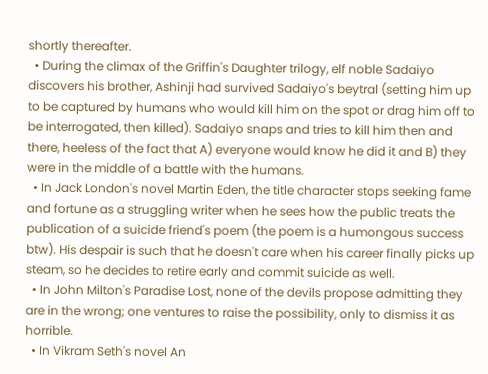shortly thereafter.
  • During the climax of the Griffin's Daughter trilogy, elf noble Sadaiyo discovers his brother, Ashinji had survived Sadaiyo's beytral (setting him up to be captured by humans who would kill him on the spot or drag him off to be interrogated, then killed). Sadaiyo snaps and tries to kill him then and there, heeless of the fact that A) everyone would know he did it and B) they were in the middle of a battle with the humans.
  • In Jack London's novel Martin Eden, the title character stops seeking fame and fortune as a struggling writer when he sees how the public treats the publication of a suicide friend's poem (the poem is a humongous success btw). His despair is such that he doesn't care when his career finally picks up steam, so he decides to retire early and commit suicide as well.
  • In John Milton's Paradise Lost, none of the devils propose admitting they are in the wrong; one ventures to raise the possibility, only to dismiss it as horrible.
  • In Vikram Seth's novel An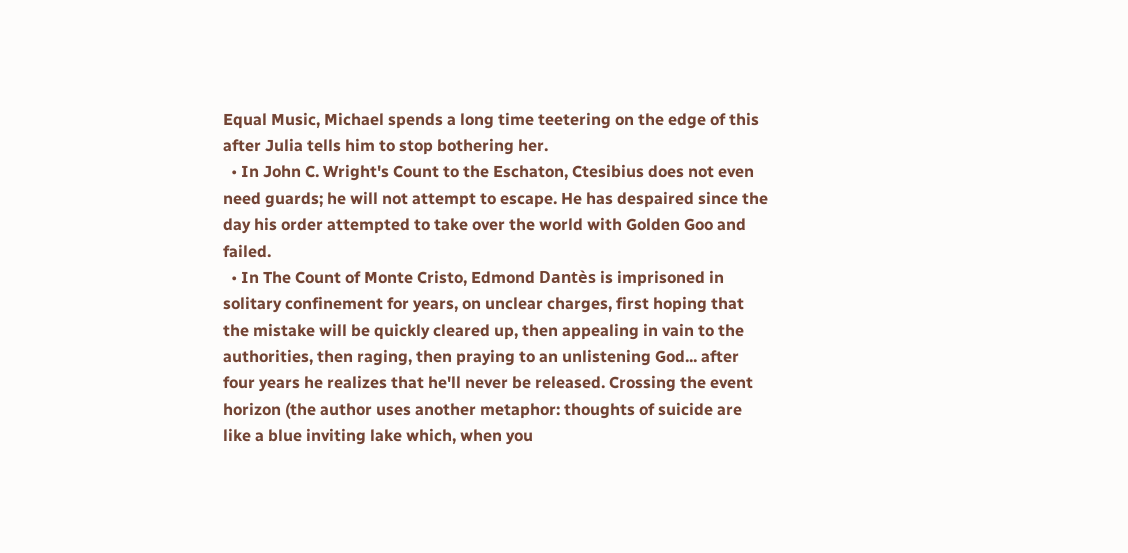Equal Music, Michael spends a long time teetering on the edge of this after Julia tells him to stop bothering her.
  • In John C. Wright's Count to the Eschaton, Ctesibius does not even need guards; he will not attempt to escape. He has despaired since the day his order attempted to take over the world with Golden Goo and failed.
  • In The Count of Monte Cristo, Edmond Dantès is imprisoned in solitary confinement for years, on unclear charges, first hoping that the mistake will be quickly cleared up, then appealing in vain to the authorities, then raging, then praying to an unlistening God... after four years he realizes that he'll never be released. Crossing the event horizon (the author uses another metaphor: thoughts of suicide are like a blue inviting lake which, when you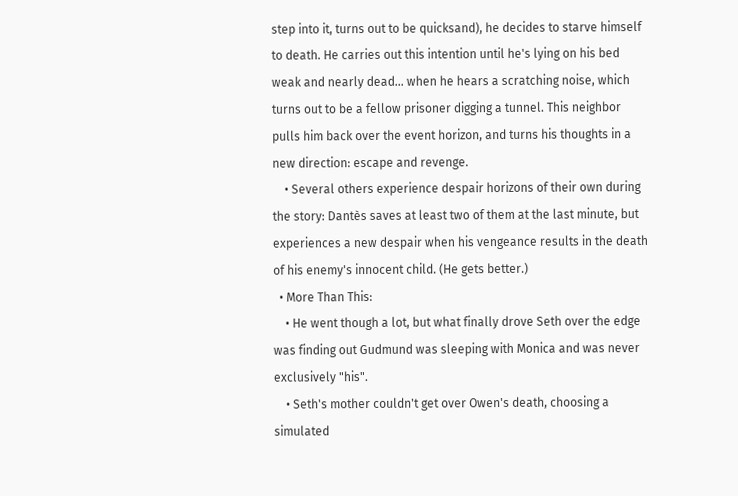step into it, turns out to be quicksand), he decides to starve himself to death. He carries out this intention until he's lying on his bed weak and nearly dead... when he hears a scratching noise, which turns out to be a fellow prisoner digging a tunnel. This neighbor pulls him back over the event horizon, and turns his thoughts in a new direction: escape and revenge.
    • Several others experience despair horizons of their own during the story: Dantès saves at least two of them at the last minute, but experiences a new despair when his vengeance results in the death of his enemy's innocent child. (He gets better.)
  • More Than This:
    • He went though a lot, but what finally drove Seth over the edge was finding out Gudmund was sleeping with Monica and was never exclusively "his".
    • Seth's mother couldn't get over Owen's death, choosing a simulated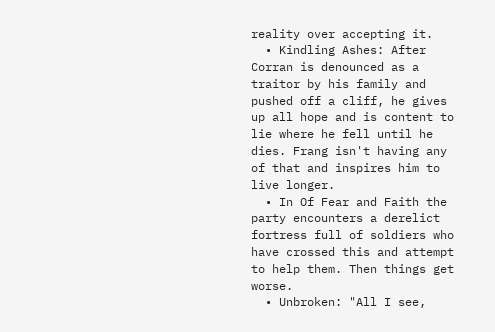reality over accepting it.
  • Kindling Ashes: After Corran is denounced as a traitor by his family and pushed off a cliff, he gives up all hope and is content to lie where he fell until he dies. Frang isn't having any of that and inspires him to live longer.
  • In Of Fear and Faith the party encounters a derelict fortress full of soldiers who have crossed this and attempt to help them. Then things get worse.
  • Unbroken: "All I see,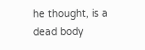he thought, is a dead body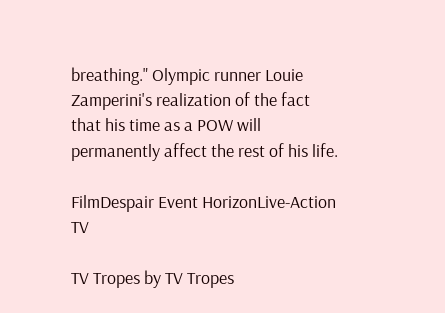breathing." Olympic runner Louie Zamperini's realization of the fact that his time as a POW will permanently affect the rest of his life.

FilmDespair Event HorizonLive-Action TV

TV Tropes by TV Tropes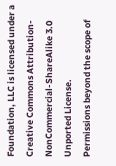Foundation, LLC is licensed under a Creative Commons Attribution-NonCommercial-ShareAlike 3.0 Unported License.
Permissions beyond the scope of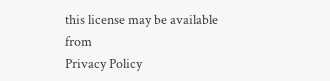this license may be available from
Privacy Policy